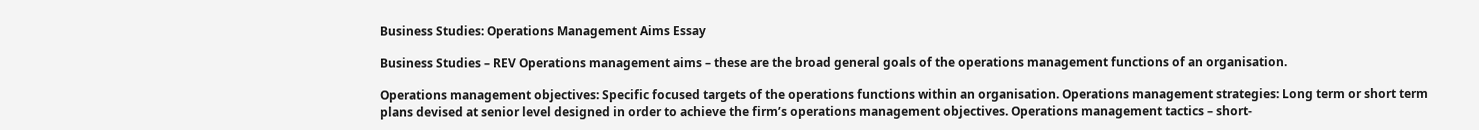Business Studies: Operations Management Aims Essay

Business Studies – REV Operations management aims – these are the broad general goals of the operations management functions of an organisation.

Operations management objectives: Specific focused targets of the operations functions within an organisation. Operations management strategies: Long term or short term plans devised at senior level designed in order to achieve the firm’s operations management objectives. Operations management tactics – short-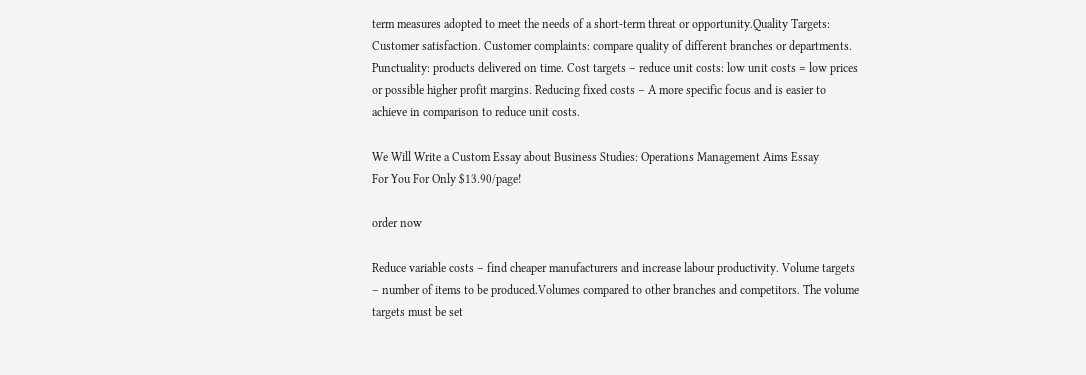term measures adopted to meet the needs of a short-term threat or opportunity.Quality Targets: Customer satisfaction. Customer complaints: compare quality of different branches or departments. Punctuality: products delivered on time. Cost targets – reduce unit costs: low unit costs = low prices or possible higher profit margins. Reducing fixed costs – A more specific focus and is easier to achieve in comparison to reduce unit costs.

We Will Write a Custom Essay about Business Studies: Operations Management Aims Essay
For You For Only $13.90/page!

order now

Reduce variable costs – find cheaper manufacturers and increase labour productivity. Volume targets – number of items to be produced.Volumes compared to other branches and competitors. The volume targets must be set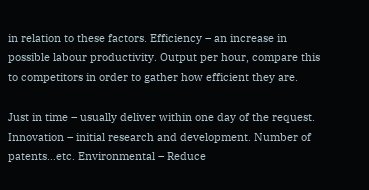in relation to these factors. Efficiency – an increase in possible labour productivity. Output per hour, compare this to competitors in order to gather how efficient they are.

Just in time – usually deliver within one day of the request. Innovation – initial research and development. Number of patents…etc. Environmental – Reduce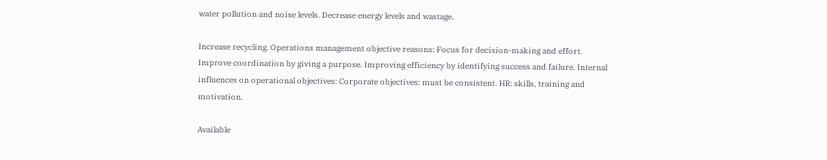water pollution and noise levels. Decrease energy levels and wastage.

Increase recycling. Operations management objective reasons: Focus for decision-making and effort. Improve coordination by giving a purpose. Improving efficiency by identifying success and failure. Internal influences on operational objectives: Corporate objectives: must be consistent. HR: skills, training and motivation.

Available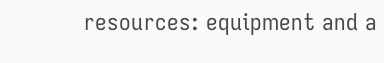resources: equipment and a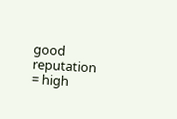good reputation = high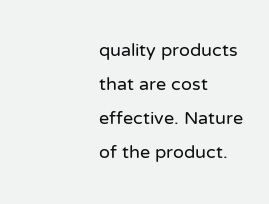quality products that are cost effective. Nature of the product.